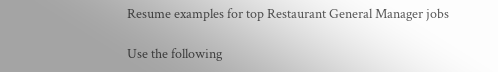Resume examples for top Restaurant General Manager jobs

Use the following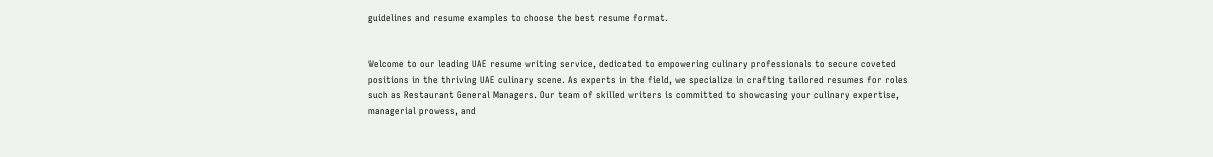guidelines and resume examples to choose the best resume format.


Welcome to our leading UAE resume writing service, dedicated to empowering culinary professionals to secure coveted positions in the thriving UAE culinary scene. As experts in the field, we specialize in crafting tailored resumes for roles such as Restaurant General Managers. Our team of skilled writers is committed to showcasing your culinary expertise, managerial prowess, and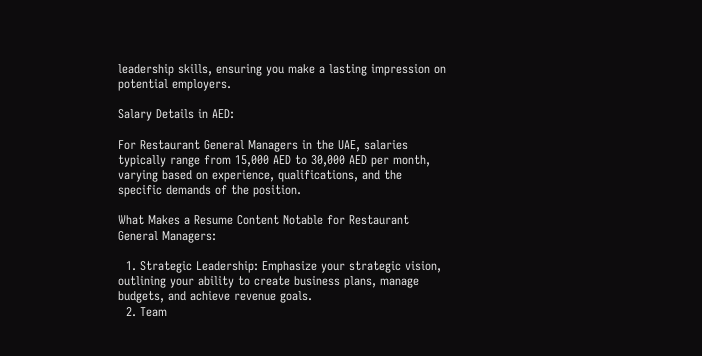leadership skills, ensuring you make a lasting impression on potential employers.

Salary Details in AED:

For Restaurant General Managers in the UAE, salaries typically range from 15,000 AED to 30,000 AED per month, varying based on experience, qualifications, and the specific demands of the position.

What Makes a Resume Content Notable for Restaurant General Managers:

  1. Strategic Leadership: Emphasize your strategic vision, outlining your ability to create business plans, manage budgets, and achieve revenue goals.
  2. Team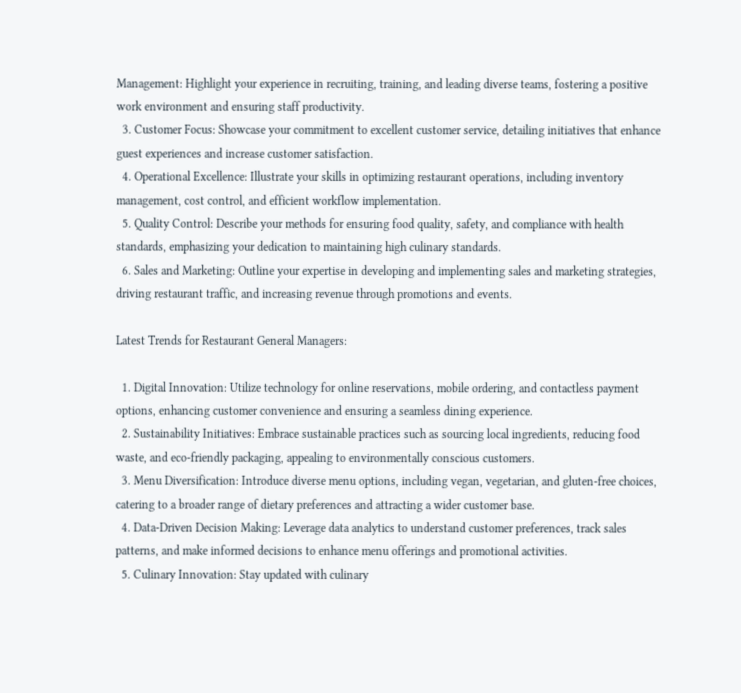Management: Highlight your experience in recruiting, training, and leading diverse teams, fostering a positive work environment and ensuring staff productivity.
  3. Customer Focus: Showcase your commitment to excellent customer service, detailing initiatives that enhance guest experiences and increase customer satisfaction.
  4. Operational Excellence: Illustrate your skills in optimizing restaurant operations, including inventory management, cost control, and efficient workflow implementation.
  5. Quality Control: Describe your methods for ensuring food quality, safety, and compliance with health standards, emphasizing your dedication to maintaining high culinary standards.
  6. Sales and Marketing: Outline your expertise in developing and implementing sales and marketing strategies, driving restaurant traffic, and increasing revenue through promotions and events.

Latest Trends for Restaurant General Managers:

  1. Digital Innovation: Utilize technology for online reservations, mobile ordering, and contactless payment options, enhancing customer convenience and ensuring a seamless dining experience.
  2. Sustainability Initiatives: Embrace sustainable practices such as sourcing local ingredients, reducing food waste, and eco-friendly packaging, appealing to environmentally conscious customers.
  3. Menu Diversification: Introduce diverse menu options, including vegan, vegetarian, and gluten-free choices, catering to a broader range of dietary preferences and attracting a wider customer base.
  4. Data-Driven Decision Making: Leverage data analytics to understand customer preferences, track sales patterns, and make informed decisions to enhance menu offerings and promotional activities.
  5. Culinary Innovation: Stay updated with culinary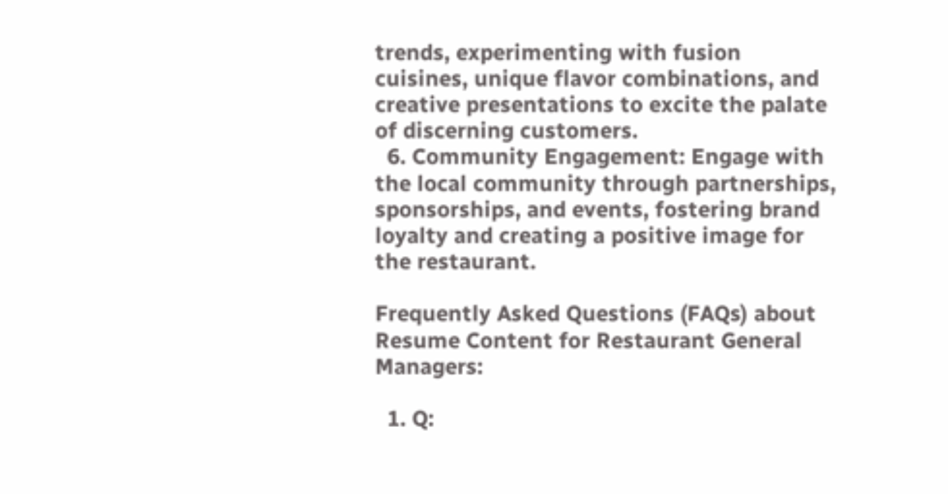trends, experimenting with fusion cuisines, unique flavor combinations, and creative presentations to excite the palate of discerning customers.
  6. Community Engagement: Engage with the local community through partnerships, sponsorships, and events, fostering brand loyalty and creating a positive image for the restaurant.

Frequently Asked Questions (FAQs) about Resume Content for Restaurant General Managers:

  1. Q: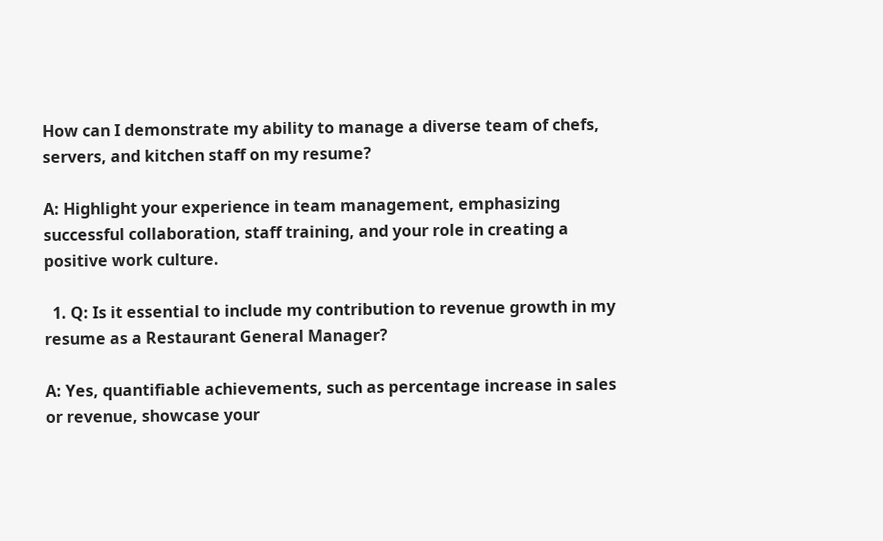How can I demonstrate my ability to manage a diverse team of chefs, servers, and kitchen staff on my resume?

A: Highlight your experience in team management, emphasizing successful collaboration, staff training, and your role in creating a positive work culture.

  1. Q: Is it essential to include my contribution to revenue growth in my resume as a Restaurant General Manager?

A: Yes, quantifiable achievements, such as percentage increase in sales or revenue, showcase your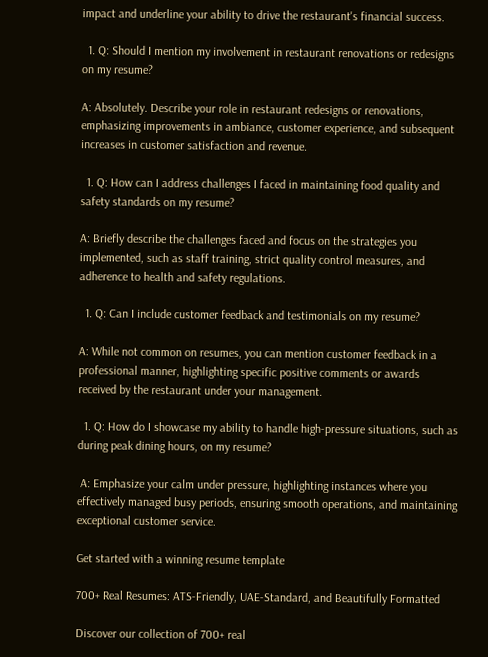impact and underline your ability to drive the restaurant's financial success.

  1. Q: Should I mention my involvement in restaurant renovations or redesigns on my resume?

A: Absolutely. Describe your role in restaurant redesigns or renovations, emphasizing improvements in ambiance, customer experience, and subsequent increases in customer satisfaction and revenue.

  1. Q: How can I address challenges I faced in maintaining food quality and safety standards on my resume?

A: Briefly describe the challenges faced and focus on the strategies you implemented, such as staff training, strict quality control measures, and adherence to health and safety regulations.

  1. Q: Can I include customer feedback and testimonials on my resume?

A: While not common on resumes, you can mention customer feedback in a professional manner, highlighting specific positive comments or awards received by the restaurant under your management.

  1. Q: How do I showcase my ability to handle high-pressure situations, such as during peak dining hours, on my resume?

 A: Emphasize your calm under pressure, highlighting instances where you effectively managed busy periods, ensuring smooth operations, and maintaining exceptional customer service.

Get started with a winning resume template

700+ Real Resumes: ATS-Friendly, UAE-Standard, and Beautifully Formatted

Discover our collection of 700+ real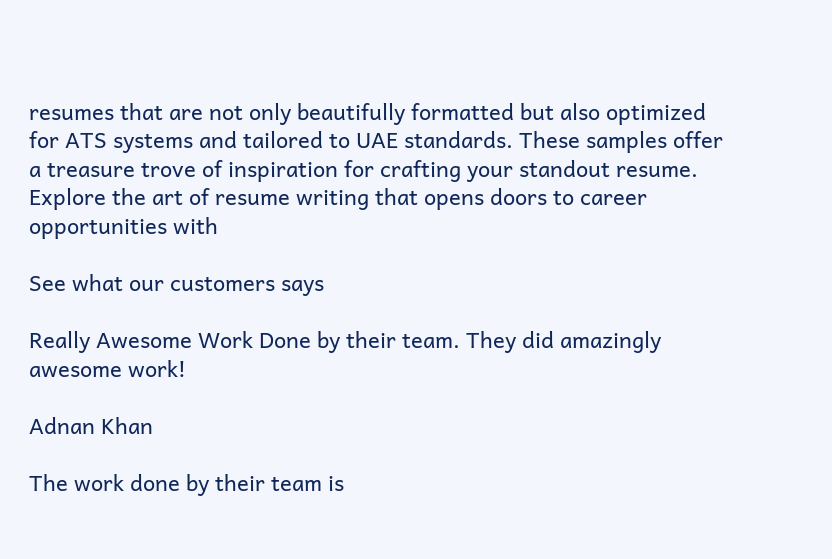resumes that are not only beautifully formatted but also optimized for ATS systems and tailored to UAE standards. These samples offer a treasure trove of inspiration for crafting your standout resume. Explore the art of resume writing that opens doors to career opportunities with

See what our customers says

Really Awesome Work Done by their team. They did amazingly awesome work!

Adnan Khan

The work done by their team is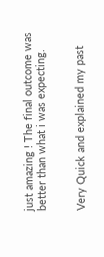just amazing ! The final outcome was better than what i was expecting.


Very Quick and explained my past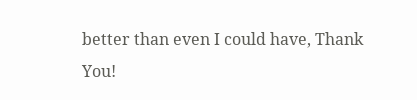better than even I could have, Thank You!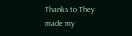Thanks to They made my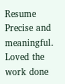Resume Precise and meaningful. Loved the work done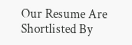Our Resume Are Shortlisted By